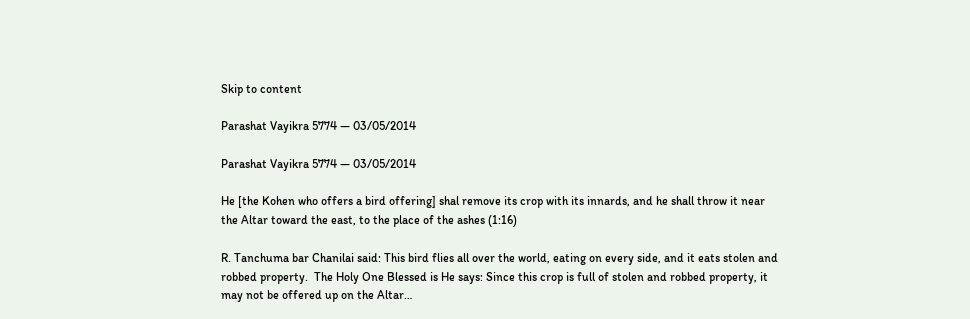Skip to content

Parashat Vayikra 5774 — 03/05/2014

Parashat Vayikra 5774 — 03/05/2014

He [the Kohen who offers a bird offering] shal remove its crop with its innards, and he shall throw it near the Altar toward the east, to the place of the ashes (1:16)

R. Tanchuma bar Chanilai said: This bird flies all over the world, eating on every side, and it eats stolen and robbed property.  The Holy One Blessed is He says: Since this crop is full of stolen and robbed property, it may not be offered up on the Altar…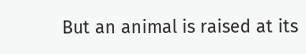But an animal is raised at its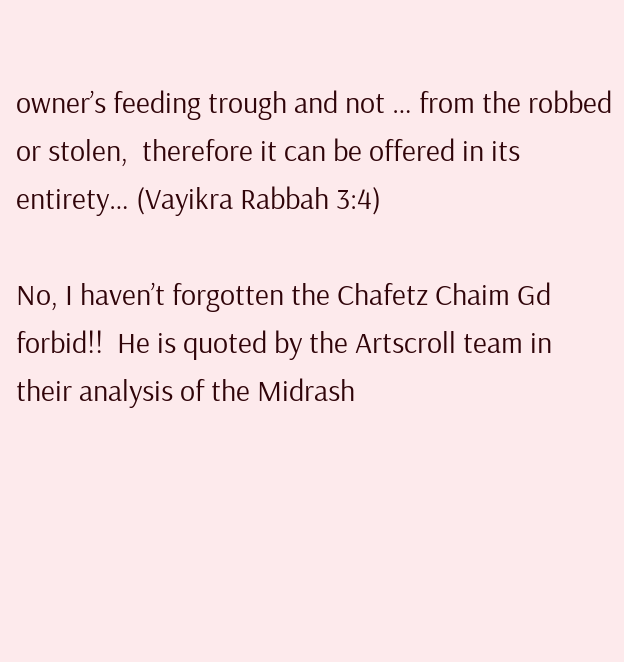owner’s feeding trough and not … from the robbed or stolen,  therefore it can be offered in its entirety… (Vayikra Rabbah 3:4)

No, I haven’t forgotten the Chafetz Chaim Gd forbid!!  He is quoted by the Artscroll team in their analysis of the Midrash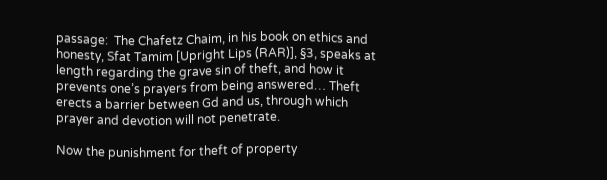passage:  The Chafetz Chaim, in his book on ethics and honesty, Sfat Tamim [Upright Lips (RAR)], §3, speaks at length regarding the grave sin of theft, and how it prevents one’s prayers from being answered… Theft erects a barrier between Gd and us, through which prayer and devotion will not penetrate.

Now the punishment for theft of property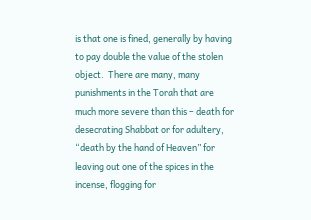is that one is fined, generally by having to pay double the value of the stolen object.  There are many, many punishments in the Torah that are much more severe than this – death for desecrating Shabbat or for adultery, “death by the hand of Heaven” for leaving out one of the spices in the incense, flogging for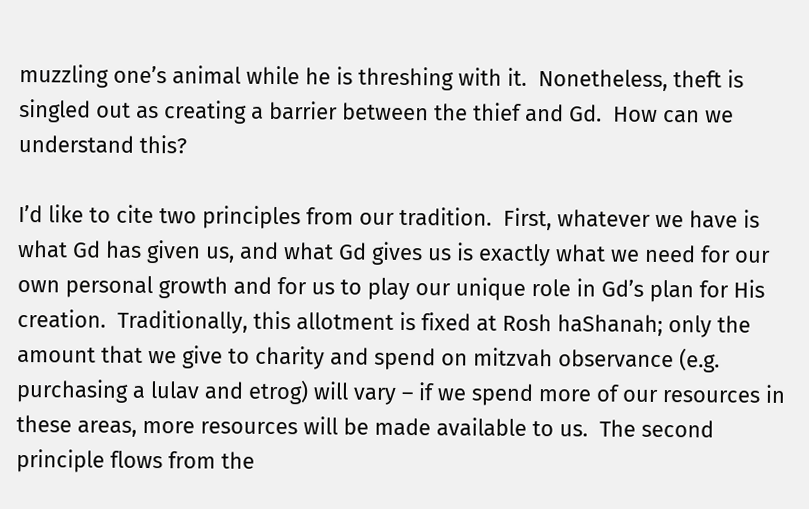muzzling one’s animal while he is threshing with it.  Nonetheless, theft is singled out as creating a barrier between the thief and Gd.  How can we understand this?

I’d like to cite two principles from our tradition.  First, whatever we have is what Gd has given us, and what Gd gives us is exactly what we need for our own personal growth and for us to play our unique role in Gd’s plan for His creation.  Traditionally, this allotment is fixed at Rosh haShanah; only the amount that we give to charity and spend on mitzvah observance (e.g. purchasing a lulav and etrog) will vary – if we spend more of our resources in these areas, more resources will be made available to us.  The second principle flows from the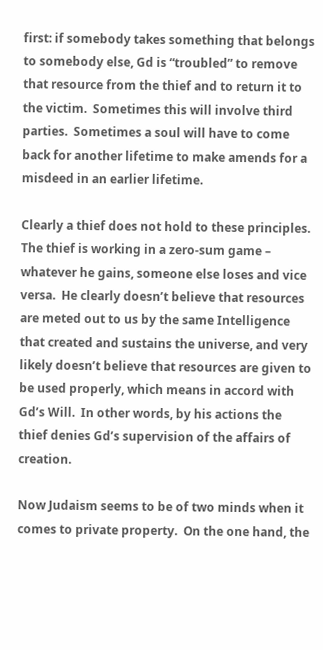first: if somebody takes something that belongs to somebody else, Gd is “troubled” to remove that resource from the thief and to return it to the victim.  Sometimes this will involve third parties.  Sometimes a soul will have to come back for another lifetime to make amends for a misdeed in an earlier lifetime.

Clearly a thief does not hold to these principles.  The thief is working in a zero-sum game – whatever he gains, someone else loses and vice versa.  He clearly doesn’t believe that resources are meted out to us by the same Intelligence that created and sustains the universe, and very likely doesn’t believe that resources are given to be used properly, which means in accord with Gd’s Will.  In other words, by his actions the thief denies Gd’s supervision of the affairs of creation.

Now Judaism seems to be of two minds when it comes to private property.  On the one hand, the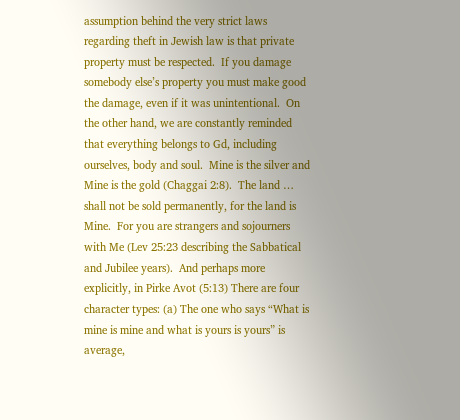assumption behind the very strict laws regarding theft in Jewish law is that private property must be respected.  If you damage somebody else’s property you must make good the damage, even if it was unintentional.  On the other hand, we are constantly reminded that everything belongs to Gd, including ourselves, body and soul.  Mine is the silver and Mine is the gold (Chaggai 2:8).  The land … shall not be sold permanently, for the land is Mine.  For you are strangers and sojourners with Me (Lev 25:23 describing the Sabbatical and Jubilee years).  And perhaps more explicitly, in Pirke Avot (5:13) There are four character types: (a) The one who says “What is mine is mine and what is yours is yours” is average,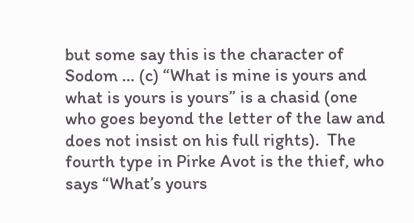but some say this is the character of Sodom … (c) “What is mine is yours and what is yours is yours” is a chasid (one who goes beyond the letter of the law and does not insist on his full rights).  The fourth type in Pirke Avot is the thief, who says “What’s yours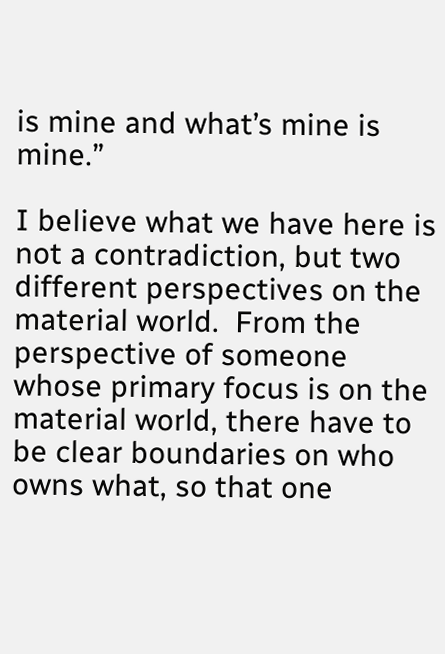is mine and what’s mine is mine.”

I believe what we have here is not a contradiction, but two different perspectives on the material world.  From the perspective of someone whose primary focus is on the material world, there have to be clear boundaries on who owns what, so that one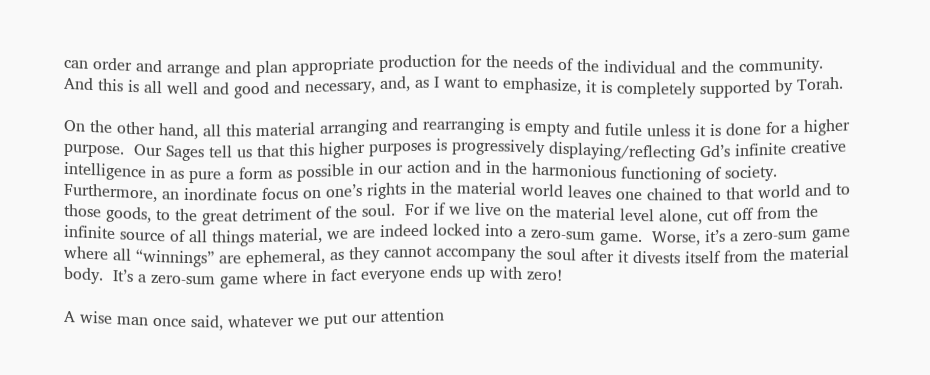can order and arrange and plan appropriate production for the needs of the individual and the community.  And this is all well and good and necessary, and, as I want to emphasize, it is completely supported by Torah.

On the other hand, all this material arranging and rearranging is empty and futile unless it is done for a higher purpose.  Our Sages tell us that this higher purposes is progressively displaying/reflecting Gd’s infinite creative intelligence in as pure a form as possible in our action and in the harmonious functioning of society.  Furthermore, an inordinate focus on one’s rights in the material world leaves one chained to that world and to those goods, to the great detriment of the soul.  For if we live on the material level alone, cut off from the infinite source of all things material, we are indeed locked into a zero-sum game.  Worse, it’s a zero-sum game where all “winnings” are ephemeral, as they cannot accompany the soul after it divests itself from the material body.  It’s a zero-sum game where in fact everyone ends up with zero!

A wise man once said, whatever we put our attention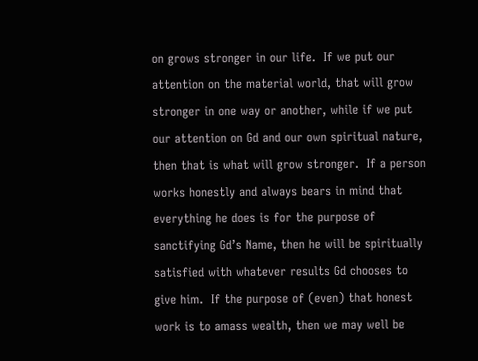on grows stronger in our life.  If we put our attention on the material world, that will grow stronger in one way or another, while if we put our attention on Gd and our own spiritual nature, then that is what will grow stronger.  If a person works honestly and always bears in mind that everything he does is for the purpose of sanctifying Gd’s Name, then he will be spiritually satisfied with whatever results Gd chooses to give him.  If the purpose of (even) that honest work is to amass wealth, then we may well be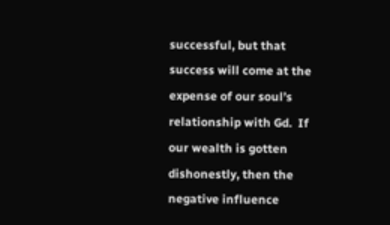successful, but that success will come at the expense of our soul’s relationship with Gd.  If our wealth is gotten dishonestly, then the negative influence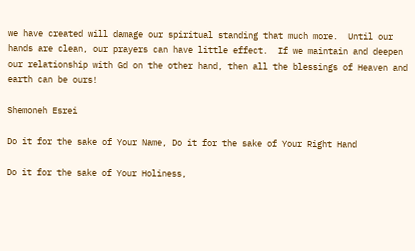we have created will damage our spiritual standing that much more.  Until our hands are clean, our prayers can have little effect.  If we maintain and deepen our relationship with Gd on the other hand, then all the blessings of Heaven and earth can be ours!

Shemoneh Esrei

Do it for the sake of Your Name, Do it for the sake of Your Right Hand

Do it for the sake of Your Holiness,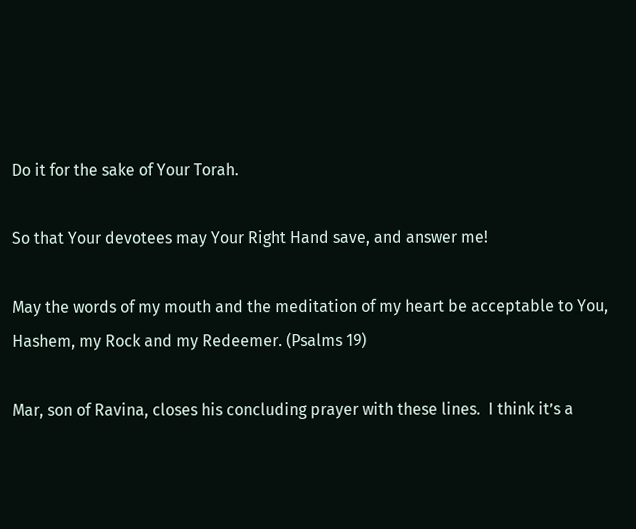Do it for the sake of Your Torah.

So that Your devotees may Your Right Hand save, and answer me!

May the words of my mouth and the meditation of my heart be acceptable to You, Hashem, my Rock and my Redeemer. (Psalms 19)

Mar, son of Ravina, closes his concluding prayer with these lines.  I think it’s a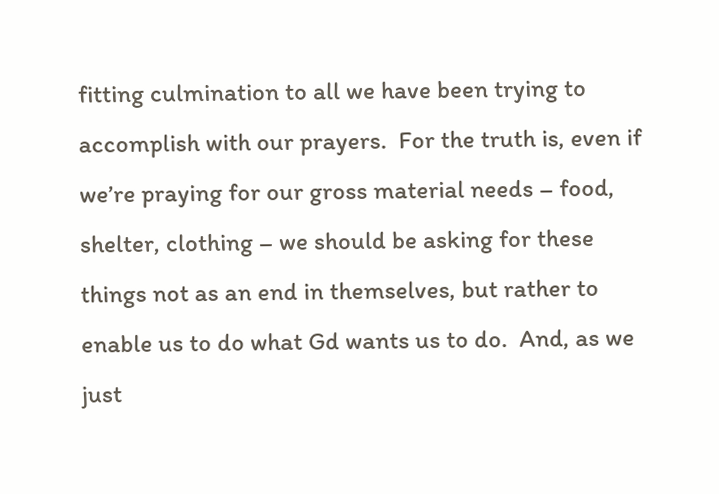fitting culmination to all we have been trying to accomplish with our prayers.  For the truth is, even if we’re praying for our gross material needs – food, shelter, clothing – we should be asking for these things not as an end in themselves, but rather to enable us to do what Gd wants us to do.  And, as we just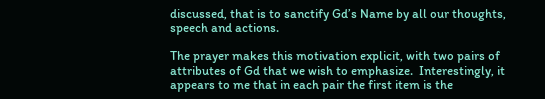discussed, that is to sanctify Gd’s Name by all our thoughts, speech and actions.

The prayer makes this motivation explicit, with two pairs of attributes of Gd that we wish to emphasize.  Interestingly, it appears to me that in each pair the first item is the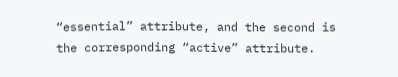“essential” attribute, and the second is the corresponding “active” attribute.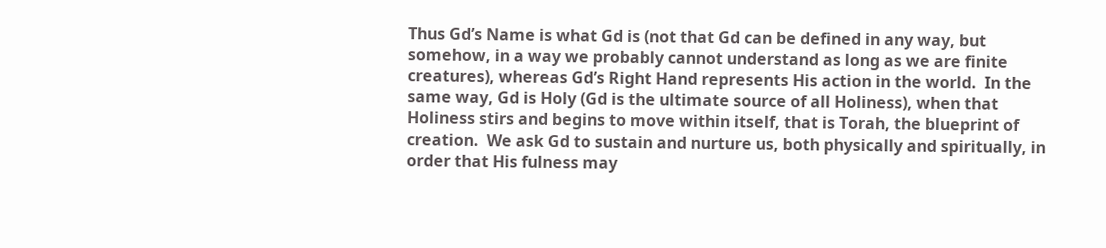Thus Gd’s Name is what Gd is (not that Gd can be defined in any way, but somehow, in a way we probably cannot understand as long as we are finite creatures), whereas Gd’s Right Hand represents His action in the world.  In the same way, Gd is Holy (Gd is the ultimate source of all Holiness), when that Holiness stirs and begins to move within itself, that is Torah, the blueprint of creation.  We ask Gd to sustain and nurture us, both physically and spiritually, in order that His fulness may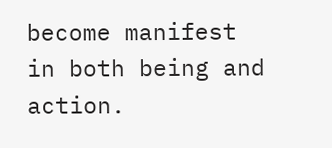become manifest in both being and action.